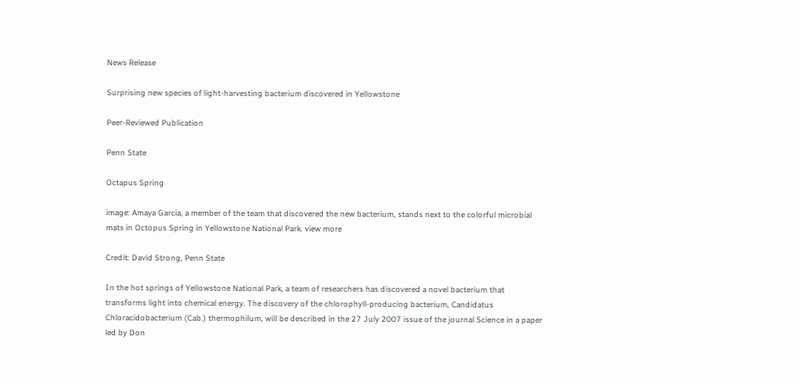News Release

Surprising new species of light-harvesting bacterium discovered in Yellowstone

Peer-Reviewed Publication

Penn State

Octapus Spring

image: Amaya Garcia, a member of the team that discovered the new bacterium, stands next to the colorful microbial mats in Octopus Spring in Yellowstone National Park. view more

Credit: David Strong, Penn State

In the hot springs of Yellowstone National Park, a team of researchers has discovered a novel bacterium that transforms light into chemical energy. The discovery of the chlorophyll-producing bacterium, Candidatus Chloracidobacterium (Cab.) thermophilum, will be described in the 27 July 2007 issue of the journal Science in a paper led by Don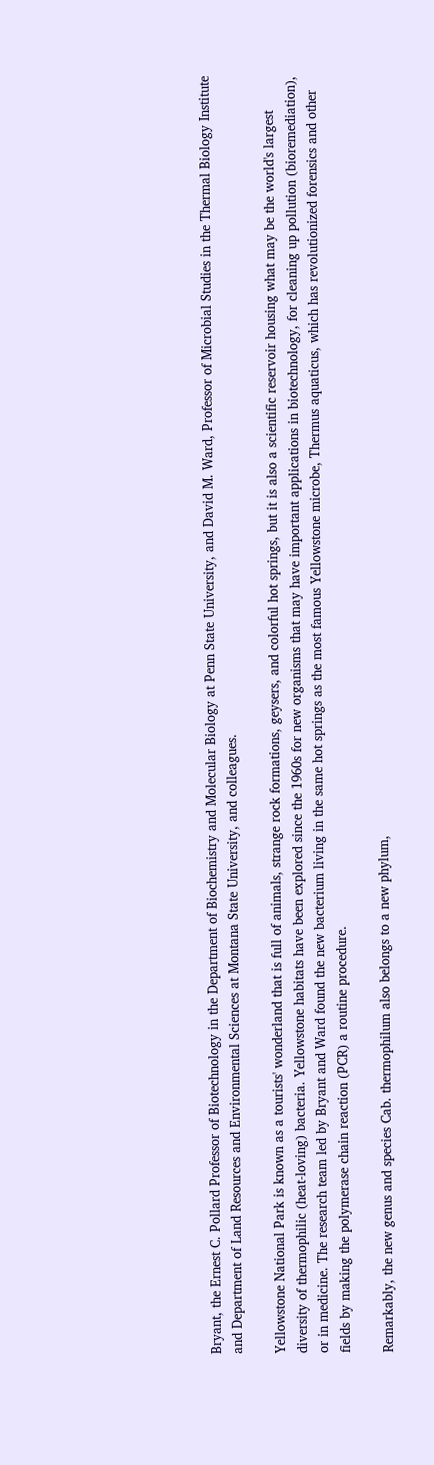Bryant, the Ernest C. Pollard Professor of Biotechnology in the Department of Biochemistry and Molecular Biology at Penn State University, and David M. Ward, Professor of Microbial Studies in the Thermal Biology Institute and Department of Land Resources and Environmental Sciences at Montana State University, and colleagues.

Yellowstone National Park is known as a tourists' wonderland that is full of animals, strange rock formations, geysers, and colorful hot springs, but it is also a scientific reservoir housing what may be the world's largest diversity of thermophilic (heat-loving) bacteria. Yellowstone habitats have been explored since the 1960s for new organisms that may have important applications in biotechnology, for cleaning up pollution (bioremediation), or in medicine. The research team led by Bryant and Ward found the new bacterium living in the same hot springs as the most famous Yellowstone microbe, Thermus aquaticus, which has revolutionized forensics and other fields by making the polymerase chain reaction (PCR) a routine procedure.

Remarkably, the new genus and species Cab. thermophilum also belongs to a new phylum,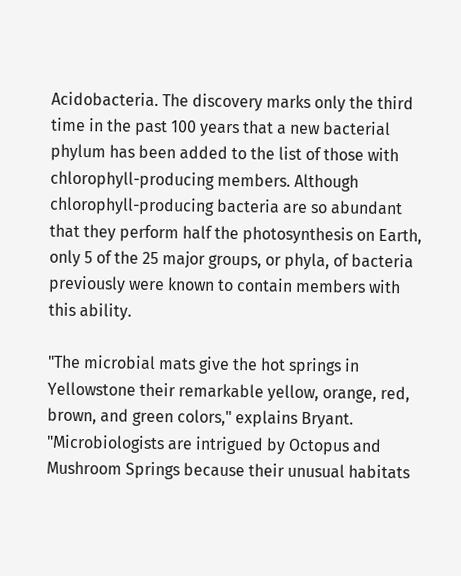Acidobacteria. The discovery marks only the third time in the past 100 years that a new bacterial phylum has been added to the list of those with chlorophyll-producing members. Although chlorophyll-producing bacteria are so abundant that they perform half the photosynthesis on Earth, only 5 of the 25 major groups, or phyla, of bacteria previously were known to contain members with this ability.

"The microbial mats give the hot springs in Yellowstone their remarkable yellow, orange, red, brown, and green colors," explains Bryant. "Microbiologists are intrigued by Octopus and Mushroom Springs because their unusual habitats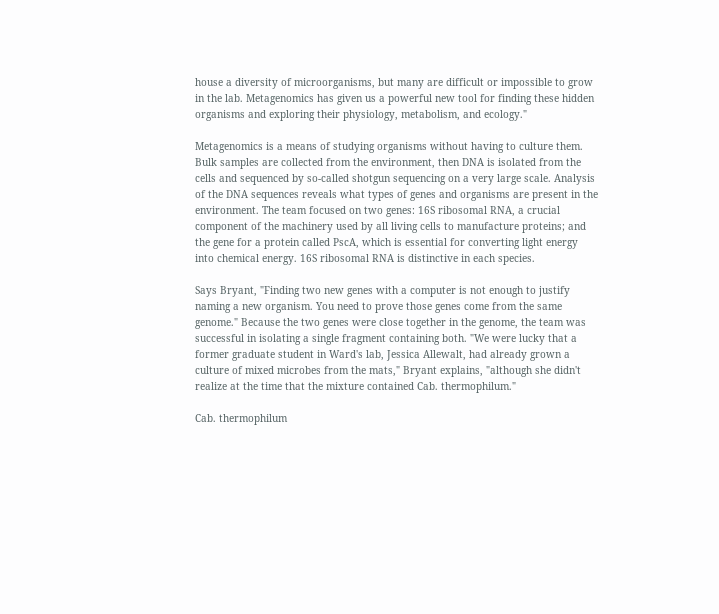house a diversity of microorganisms, but many are difficult or impossible to grow in the lab. Metagenomics has given us a powerful new tool for finding these hidden organisms and exploring their physiology, metabolism, and ecology."

Metagenomics is a means of studying organisms without having to culture them. Bulk samples are collected from the environment, then DNA is isolated from the cells and sequenced by so-called shotgun sequencing on a very large scale. Analysis of the DNA sequences reveals what types of genes and organisms are present in the environment. The team focused on two genes: 16S ribosomal RNA, a crucial component of the machinery used by all living cells to manufacture proteins; and the gene for a protein called PscA, which is essential for converting light energy into chemical energy. 16S ribosomal RNA is distinctive in each species.

Says Bryant, "Finding two new genes with a computer is not enough to justify naming a new organism. You need to prove those genes come from the same genome." Because the two genes were close together in the genome, the team was successful in isolating a single fragment containing both. "We were lucky that a former graduate student in Ward's lab, Jessica Allewalt, had already grown a culture of mixed microbes from the mats," Bryant explains, "although she didn't realize at the time that the mixture contained Cab. thermophilum."

Cab. thermophilum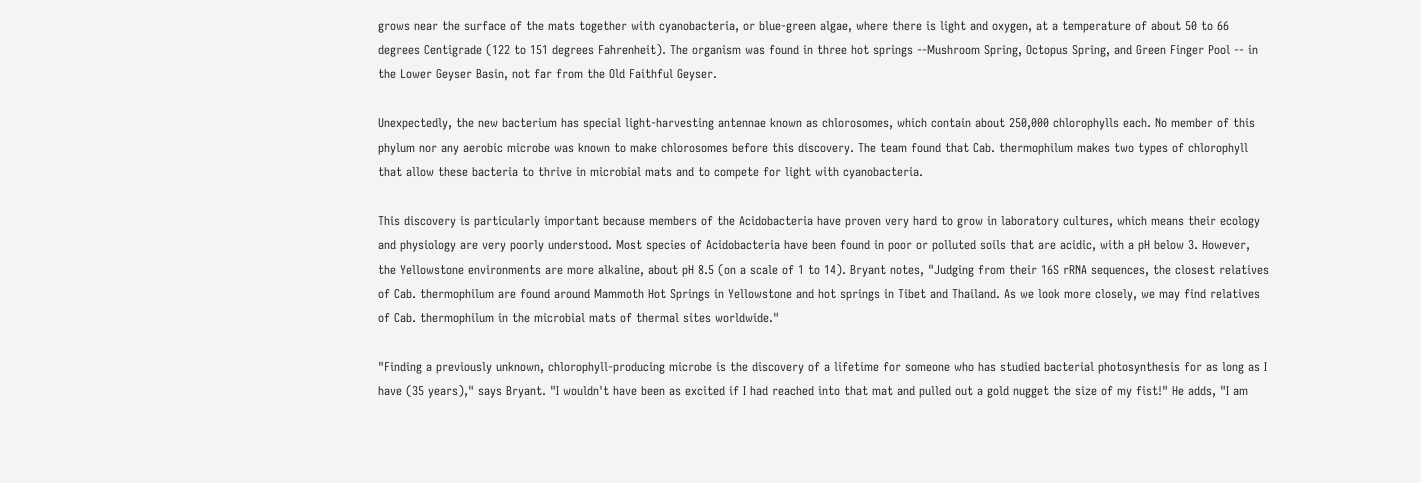grows near the surface of the mats together with cyanobacteria, or blue-green algae, where there is light and oxygen, at a temperature of about 50 to 66 degrees Centigrade (122 to 151 degrees Fahrenheit). The organism was found in three hot springs --Mushroom Spring, Octopus Spring, and Green Finger Pool -- in the Lower Geyser Basin, not far from the Old Faithful Geyser.

Unexpectedly, the new bacterium has special light-harvesting antennae known as chlorosomes, which contain about 250,000 chlorophylls each. No member of this phylum nor any aerobic microbe was known to make chlorosomes before this discovery. The team found that Cab. thermophilum makes two types of chlorophyll that allow these bacteria to thrive in microbial mats and to compete for light with cyanobacteria.

This discovery is particularly important because members of the Acidobacteria have proven very hard to grow in laboratory cultures, which means their ecology and physiology are very poorly understood. Most species of Acidobacteria have been found in poor or polluted soils that are acidic, with a pH below 3. However, the Yellowstone environments are more alkaline, about pH 8.5 (on a scale of 1 to 14). Bryant notes, "Judging from their 16S rRNA sequences, the closest relatives of Cab. thermophilum are found around Mammoth Hot Springs in Yellowstone and hot springs in Tibet and Thailand. As we look more closely, we may find relatives of Cab. thermophilum in the microbial mats of thermal sites worldwide."

"Finding a previously unknown, chlorophyll-producing microbe is the discovery of a lifetime for someone who has studied bacterial photosynthesis for as long as I have (35 years)," says Bryant. "I wouldn't have been as excited if I had reached into that mat and pulled out a gold nugget the size of my fist!" He adds, "I am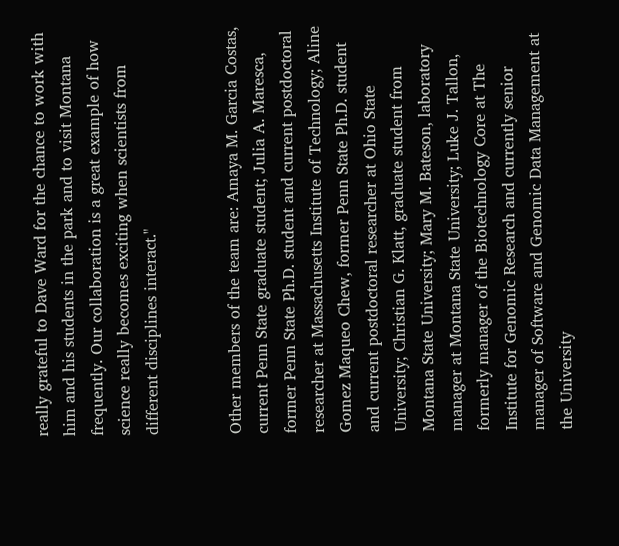really grateful to Dave Ward for the chance to work with him and his students in the park and to visit Montana frequently. Our collaboration is a great example of how science really becomes exciting when scientists from different disciplines interact."


Other members of the team are: Amaya M. Garcia Costas, current Penn State graduate student; Julia A. Maresca, former Penn State Ph.D. student and current postdoctoral researcher at Massachusetts Institute of Technology; Aline Gomez Maqueo Chew, former Penn State Ph.D. student and current postdoctoral researcher at Ohio State University; Christian G. Klatt, graduate student from Montana State University; Mary M. Bateson, laboratory manager at Montana State University; Luke J. Tallon, formerly manager of the Biotechnology Core at The Institute for Genomic Research and currently senior manager of Software and Genomic Data Management at the University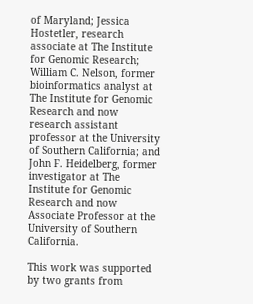of Maryland; Jessica Hostetler, research associate at The Institute for Genomic Research; William C. Nelson, former bioinformatics analyst at The Institute for Genomic Research and now research assistant professor at the University of Southern California; and John F. Heidelberg, former investigator at The Institute for Genomic Research and now Associate Professor at the University of Southern California.

This work was supported by two grants from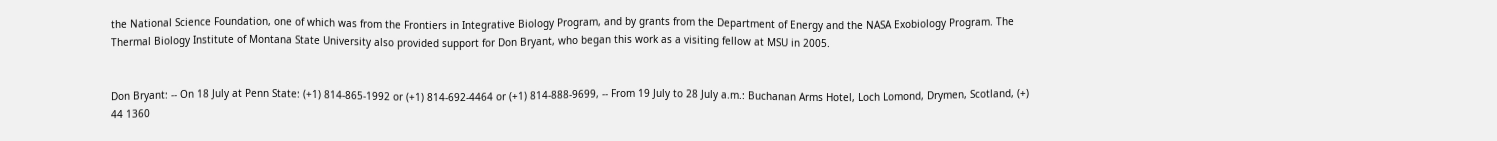the National Science Foundation, one of which was from the Frontiers in Integrative Biology Program, and by grants from the Department of Energy and the NASA Exobiology Program. The Thermal Biology Institute of Montana State University also provided support for Don Bryant, who began this work as a visiting fellow at MSU in 2005.


Don Bryant: -- On 18 July at Penn State: (+1) 814-865-1992 or (+1) 814-692-4464 or (+1) 814-888-9699, -- From 19 July to 28 July a.m.: Buchanan Arms Hotel, Loch Lomond, Drymen, Scotland, (+) 44 1360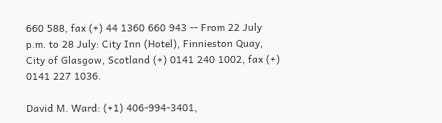660 588, fax (+) 44 1360 660 943 -- From 22 July p.m. to 28 July: City Inn (Hotel), Finnieston Quay, City of Glasgow, Scotland (+) 0141 240 1002, fax (+) 0141 227 1036.

David M. Ward: (+1) 406-994-3401,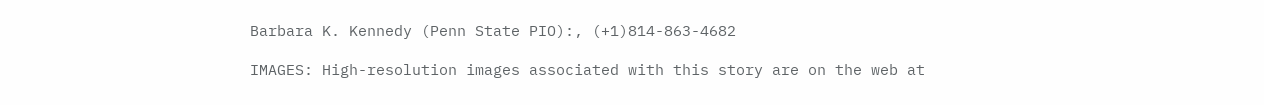Barbara K. Kennedy (Penn State PIO):, (+1)814-863-4682

IMAGES: High-resolution images associated with this story are on the web at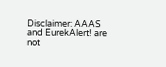Disclaimer: AAAS and EurekAlert! are not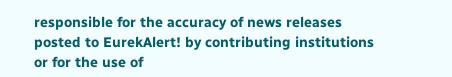responsible for the accuracy of news releases posted to EurekAlert! by contributing institutions or for the use of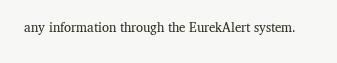any information through the EurekAlert system.